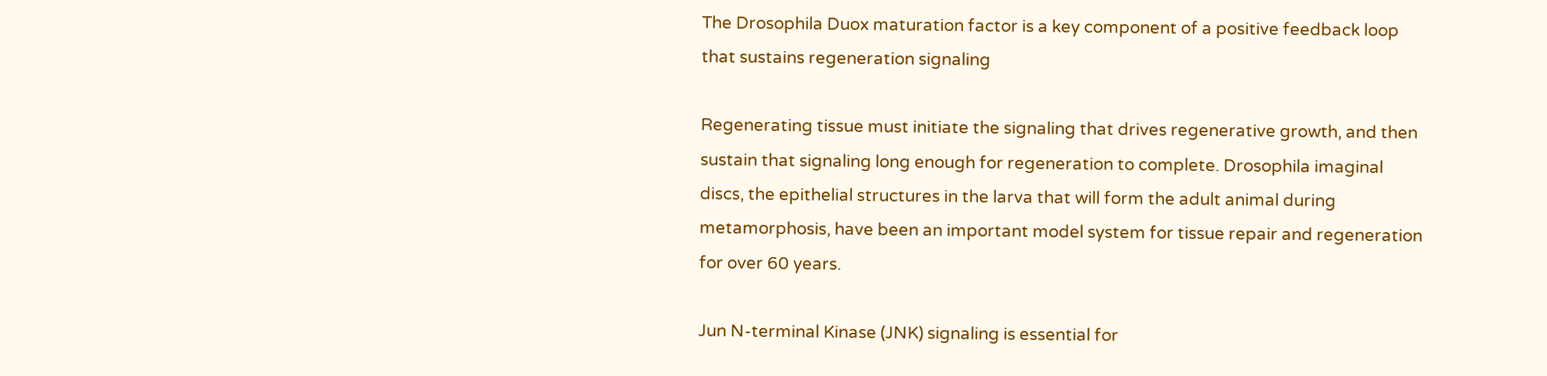The Drosophila Duox maturation factor is a key component of a positive feedback loop that sustains regeneration signaling

Regenerating tissue must initiate the signaling that drives regenerative growth, and then sustain that signaling long enough for regeneration to complete. Drosophila imaginal discs, the epithelial structures in the larva that will form the adult animal during metamorphosis, have been an important model system for tissue repair and regeneration for over 60 years.

Jun N-terminal Kinase (JNK) signaling is essential for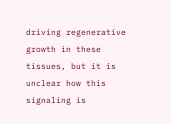driving regenerative growth in these tissues, but it is unclear how this signaling is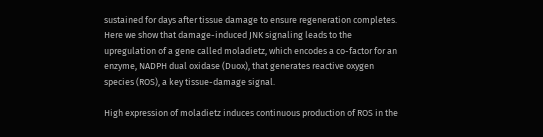sustained for days after tissue damage to ensure regeneration completes. Here we show that damage-induced JNK signaling leads to the upregulation of a gene called moladietz, which encodes a co-factor for an enzyme, NADPH dual oxidase (Duox), that generates reactive oxygen species (ROS), a key tissue-damage signal.

High expression of moladietz induces continuous production of ROS in the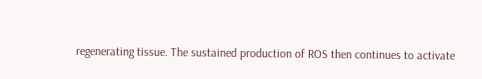regenerating tissue. The sustained production of ROS then continues to activate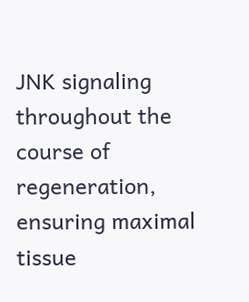JNK signaling throughout the course of regeneration, ensuring maximal tissue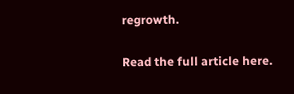regrowth.

Read the full article here.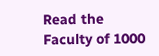Read the Faculty of 1000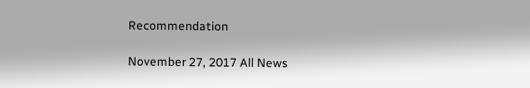Recommendation

November 27, 2017 All News